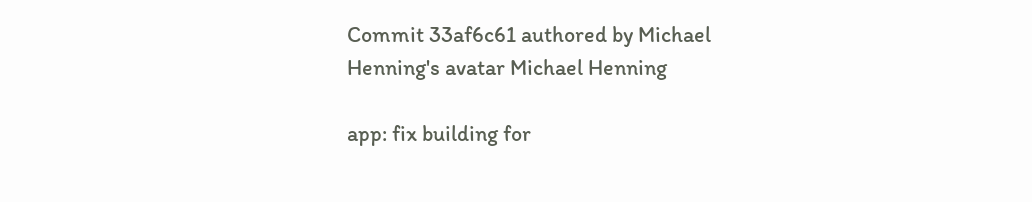Commit 33af6c61 authored by Michael Henning's avatar Michael Henning

app: fix building for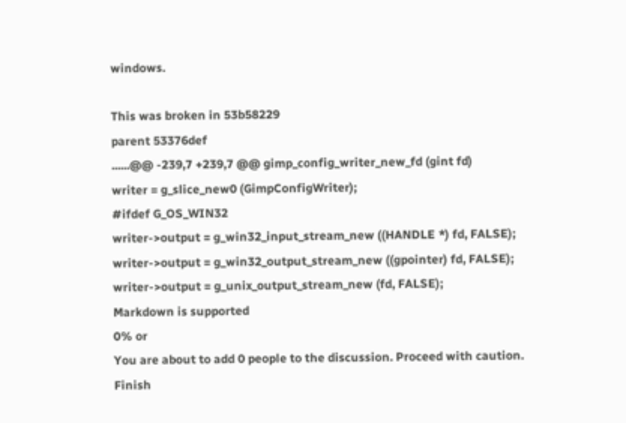windows.

This was broken in 53b58229
parent 53376def
......@@ -239,7 +239,7 @@ gimp_config_writer_new_fd (gint fd)
writer = g_slice_new0 (GimpConfigWriter);
#ifdef G_OS_WIN32
writer->output = g_win32_input_stream_new ((HANDLE *) fd, FALSE);
writer->output = g_win32_output_stream_new ((gpointer) fd, FALSE);
writer->output = g_unix_output_stream_new (fd, FALSE);
Markdown is supported
0% or
You are about to add 0 people to the discussion. Proceed with caution.
Finish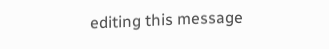editing this message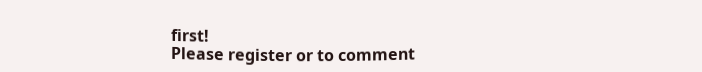first!
Please register or to comment